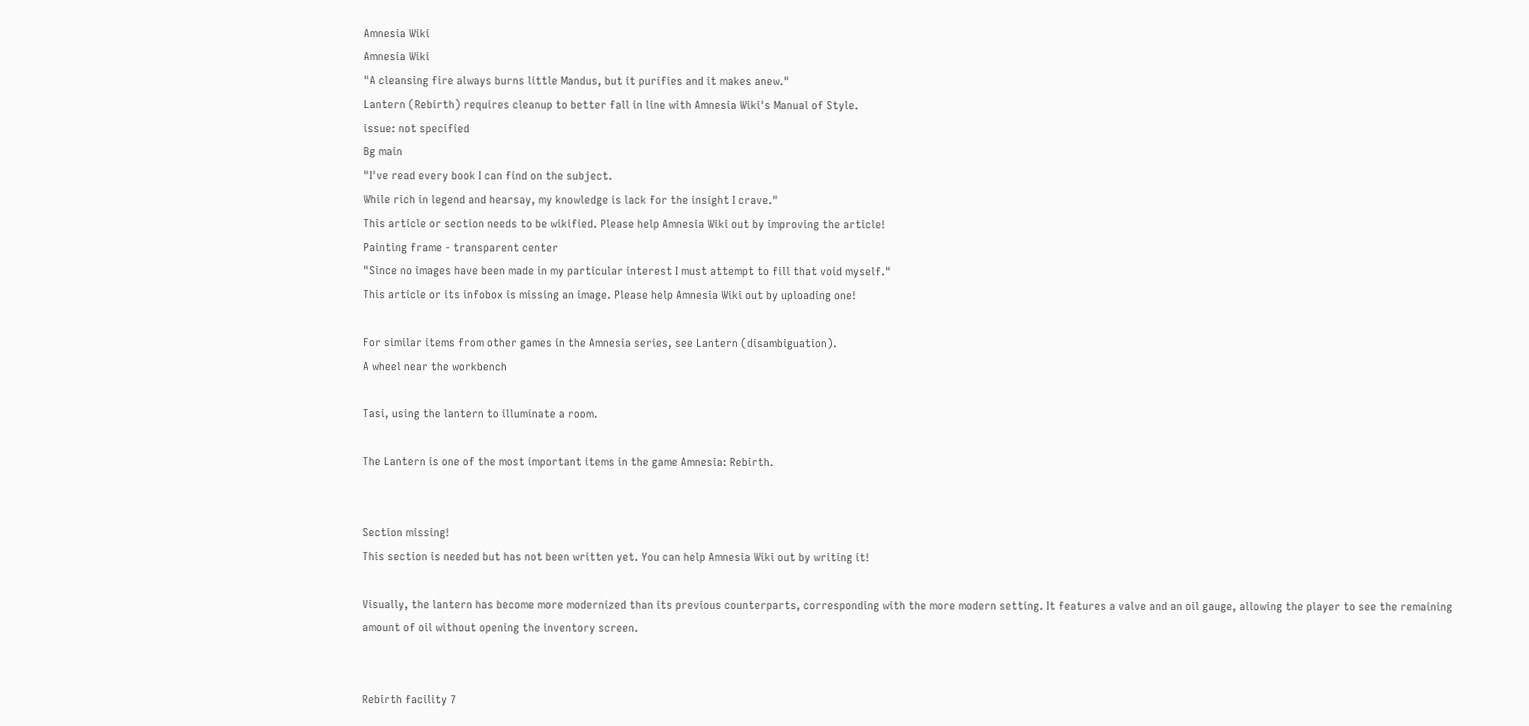Amnesia Wiki
Amnesia Wiki
"A cleansing fire always burns little Mandus, but it purifies and it makes anew."
Lantern (Rebirth) requires cleanup to better fall in line with Amnesia Wiki's Manual of Style.
issue: not specified
Bg main
"I've read every book I can find on the subject.
While rich in legend and hearsay, my knowledge is lack for the insight I crave."
This article or section needs to be wikified. Please help Amnesia Wiki out by improving the article!
Painting frame - transparent center
"Since no images have been made in my particular interest I must attempt to fill that void myself."
This article or its infobox is missing an image. Please help Amnesia Wiki out by uploading one!

For similar items from other games in the Amnesia series, see Lantern (disambiguation).
A wheel near the workbench

Tasi, using the lantern to illuminate a room.

The Lantern is one of the most important items in the game Amnesia: Rebirth.


Section missing!
This section is needed but has not been written yet. You can help Amnesia Wiki out by writing it!

Visually, the lantern has become more modernized than its previous counterparts, corresponding with the more modern setting. It features a valve and an oil gauge, allowing the player to see the remaining amount of oil without opening the inventory screen.


Rebirth facility 7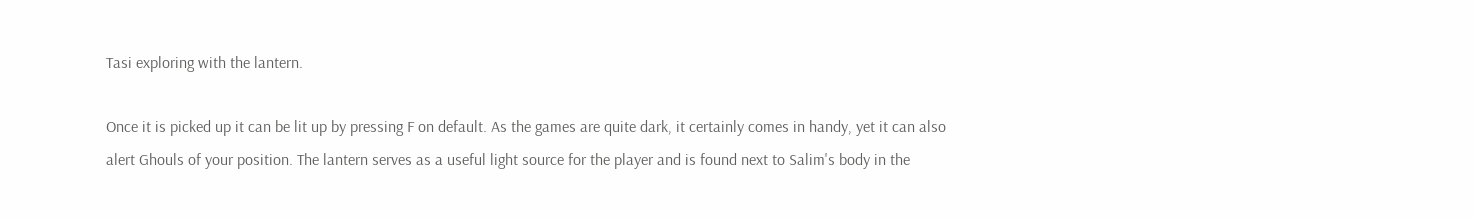Tasi exploring with the lantern.

Once it is picked up it can be lit up by pressing F on default. As the games are quite dark, it certainly comes in handy, yet it can also alert Ghouls of your position. The lantern serves as a useful light source for the player and is found next to Salim's body in the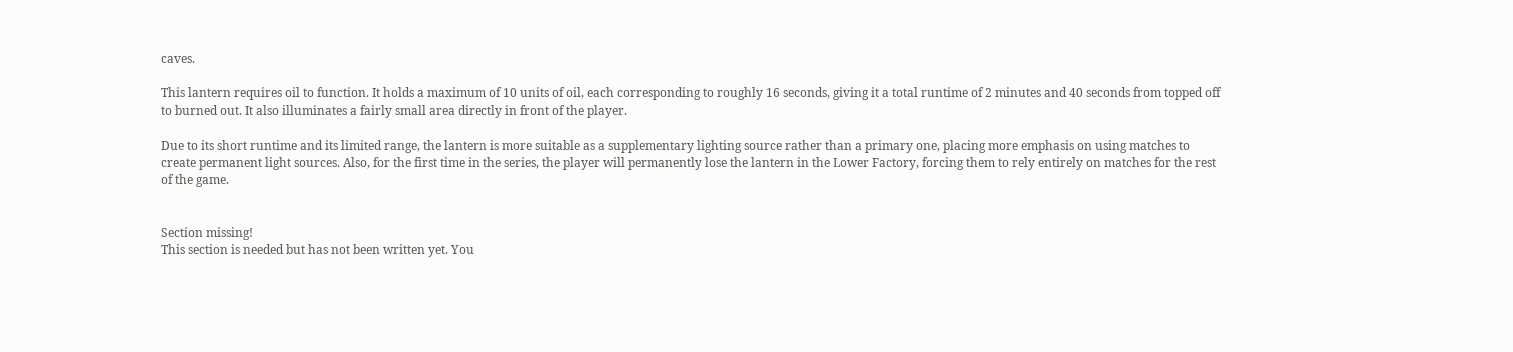caves.

This lantern requires oil to function. It holds a maximum of 10 units of oil, each corresponding to roughly 16 seconds, giving it a total runtime of 2 minutes and 40 seconds from topped off to burned out. It also illuminates a fairly small area directly in front of the player.

Due to its short runtime and its limited range, the lantern is more suitable as a supplementary lighting source rather than a primary one, placing more emphasis on using matches to create permanent light sources. Also, for the first time in the series, the player will permanently lose the lantern in the Lower Factory, forcing them to rely entirely on matches for the rest of the game.


Section missing!
This section is needed but has not been written yet. You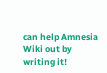can help Amnesia Wiki out by writing it!